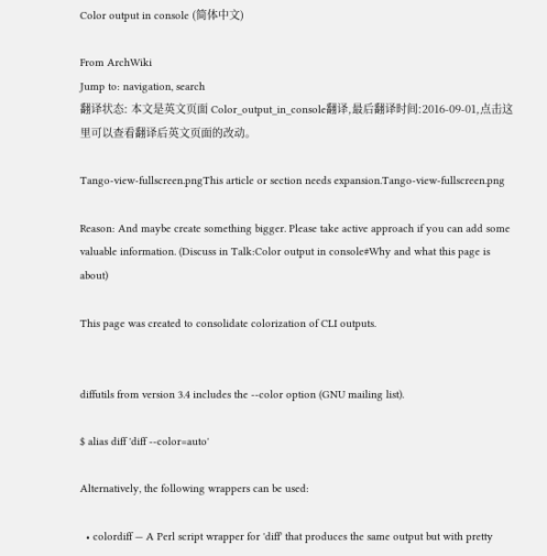Color output in console (简体中文)

From ArchWiki
Jump to: navigation, search
翻译状态: 本文是英文页面 Color_output_in_console翻译,最后翻译时间:2016-09-01,点击这里可以查看翻译后英文页面的改动。

Tango-view-fullscreen.pngThis article or section needs expansion.Tango-view-fullscreen.png

Reason: And maybe create something bigger. Please take active approach if you can add some valuable information. (Discuss in Talk:Color output in console#Why and what this page is about)

This page was created to consolidate colorization of CLI outputs.


diffutils from version 3.4 includes the --color option (GNU mailing list).

$ alias diff 'diff --color=auto'

Alternatively, the following wrappers can be used:

  • colordiff — A Perl script wrapper for 'diff' that produces the same output but with pretty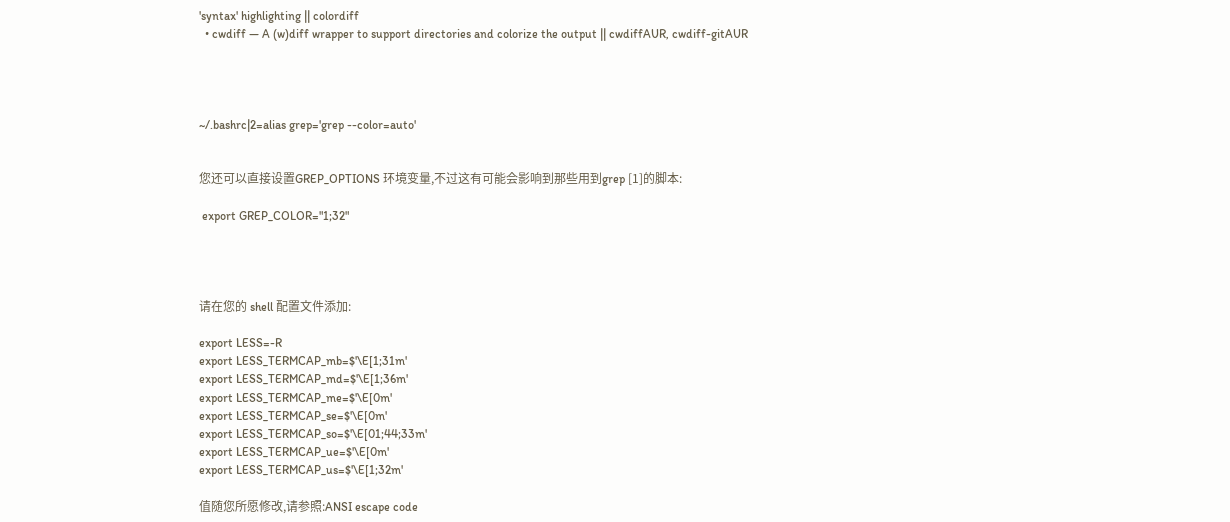'syntax' highlighting || colordiff
  • cwdiff — A (w)diff wrapper to support directories and colorize the output || cwdiffAUR, cwdiff-gitAUR




~/.bashrc|2=alias grep='grep --color=auto'


您还可以直接设置GREP_OPTIONS 环境变量,不过这有可能会影响到那些用到grep [1]的脚本:

 export GREP_COLOR="1;32"




请在您的 shell 配置文件添加:

export LESS=-R
export LESS_TERMCAP_mb=$'\E[1;31m'
export LESS_TERMCAP_md=$'\E[1;36m'
export LESS_TERMCAP_me=$'\E[0m'
export LESS_TERMCAP_se=$'\E[0m'
export LESS_TERMCAP_so=$'\E[01;44;33m'
export LESS_TERMCAP_ue=$'\E[0m'
export LESS_TERMCAP_us=$'\E[1;32m'

值随您所愿修改,请参照:ANSI escape code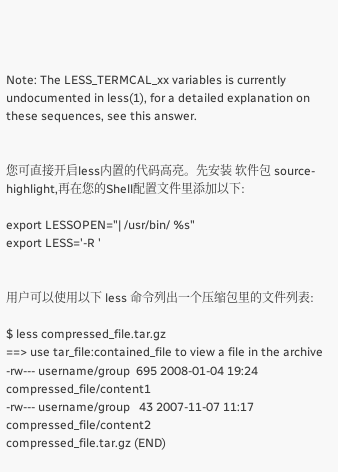Note: The LESS_TERMCAL_xx variables is currently undocumented in less(1), for a detailed explanation on these sequences, see this answer.


您可直接开启less内置的代码高亮。先安装 软件包 source-highlight,再在您的Shell配置文件里添加以下:

export LESSOPEN="| /usr/bin/ %s"
export LESS='-R '


用户可以使用以下 less 命令列出一个压缩包里的文件列表:

$ less compressed_file.tar.gz
==> use tar_file:contained_file to view a file in the archive
-rw--- username/group  695 2008-01-04 19:24 compressed_file/content1
-rw--- username/group   43 2007-11-07 11:17 compressed_file/content2
compressed_file.tar.gz (END)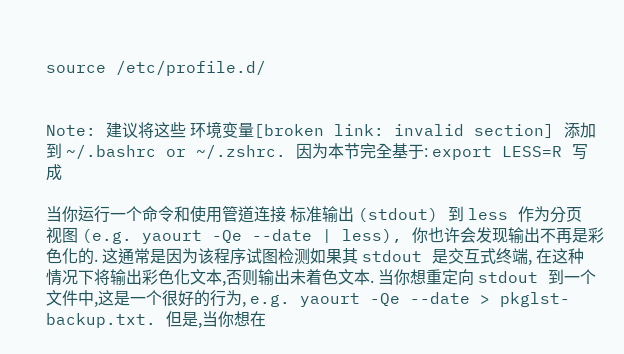source /etc/profile.d/


Note: 建议将这些 环境变量[broken link: invalid section] 添加到 ~/.bashrc or ~/.zshrc. 因为本节完全基于: export LESS=R 写成

当你运行一个命令和使用管道连接 标准输出 (stdout) 到 less 作为分页视图 (e.g. yaourt -Qe --date | less), 你也许会发现输出不再是彩色化的. 这通常是因为该程序试图检测如果其 stdout 是交互式终端, 在这种情况下将输出彩色化文本,否则输出未着色文本. 当你想重定向 stdout 到一个文件中,这是一个很好的行为, e.g. yaourt -Qe --date > pkglst-backup.txt. 但是,当你想在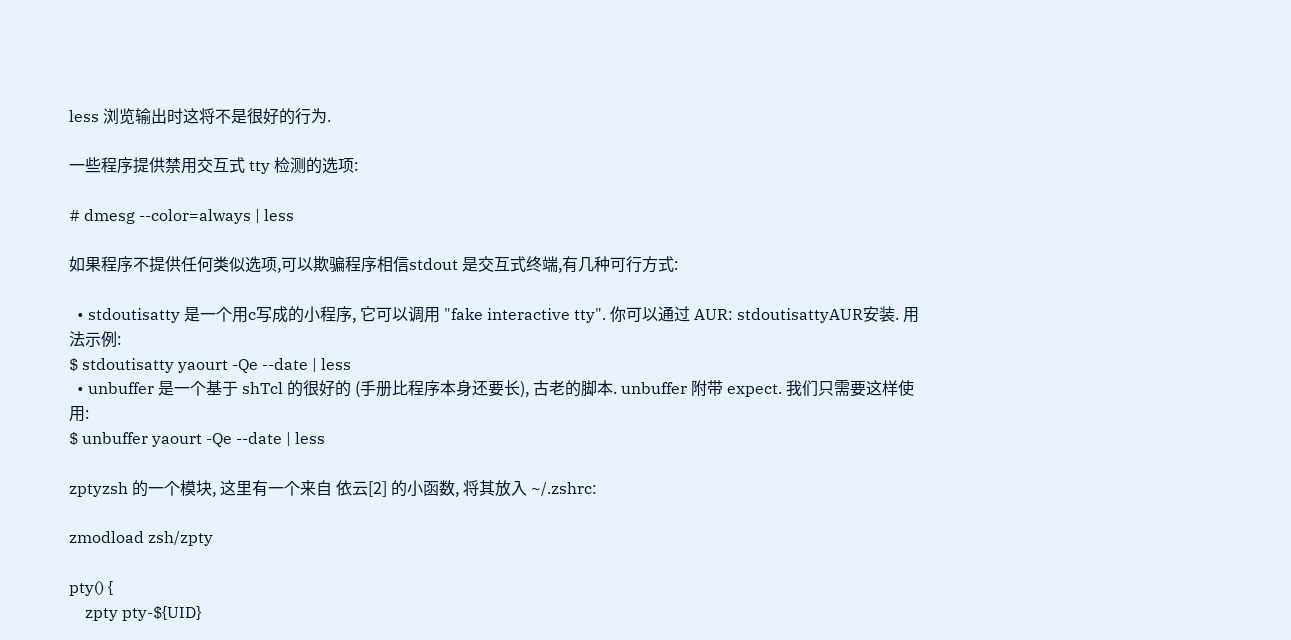less 浏览输出时这将不是很好的行为.

一些程序提供禁用交互式 tty 检测的选项:

# dmesg --color=always | less

如果程序不提供任何类似选项,可以欺骗程序相信stdout 是交互式终端,有几种可行方式:

  • stdoutisatty 是一个用c写成的小程序, 它可以调用 "fake interactive tty". 你可以通过 AUR: stdoutisattyAUR安装. 用法示例:
$ stdoutisatty yaourt -Qe --date | less
  • unbuffer 是一个基于 shTcl 的很好的 (手册比程序本身还要长), 古老的脚本. unbuffer 附带 expect. 我们只需要这样使用:
$ unbuffer yaourt -Qe --date | less

zptyzsh 的一个模块, 这里有一个来自 依云[2] 的小函数, 将其放入 ~/.zshrc:

zmodload zsh/zpty

pty() {
    zpty pty-${UID}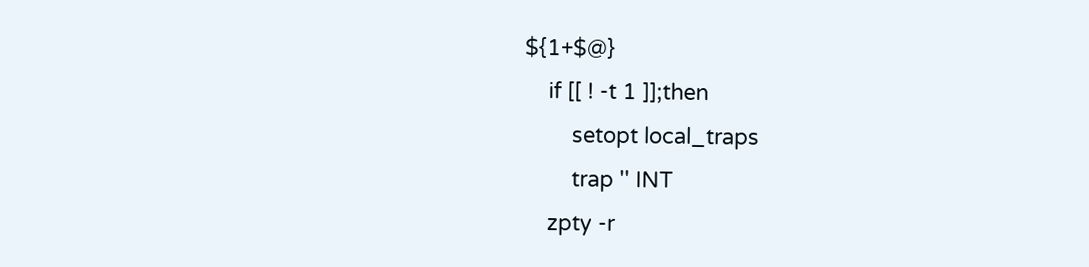${1+$@}
    if [[ ! -t 1 ]];then
        setopt local_traps
        trap '' INT
    zpty -r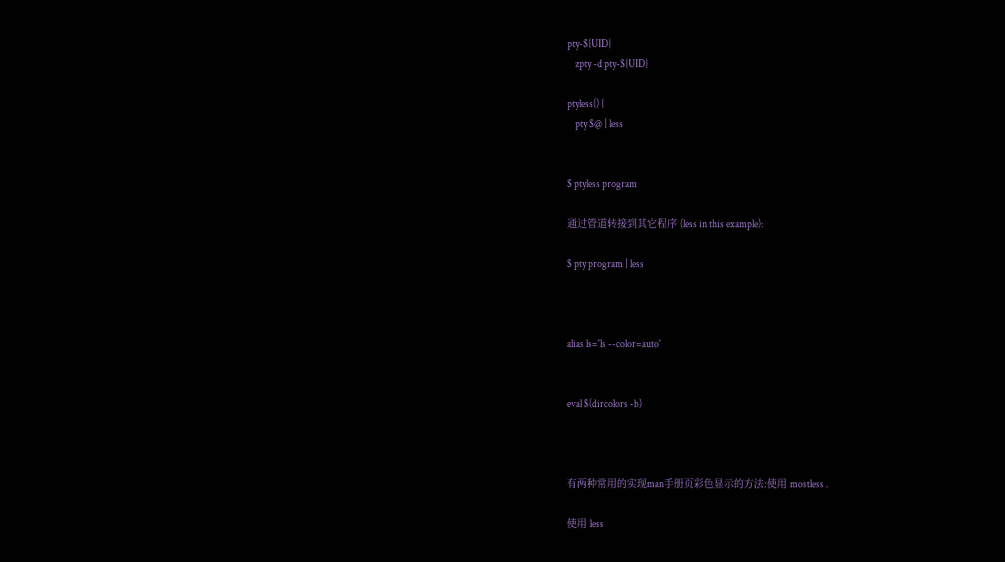pty-${UID}
    zpty -d pty-${UID}

ptyless() {
    pty $@ | less


$ ptyless program

通过管道转接到其它程序 (less in this example):

$ pty program | less



alias ls='ls --color=auto'


eval $(dircolors -b)



有两种常用的实现man手册页彩色显示的方法:使用 mostless .

使用 less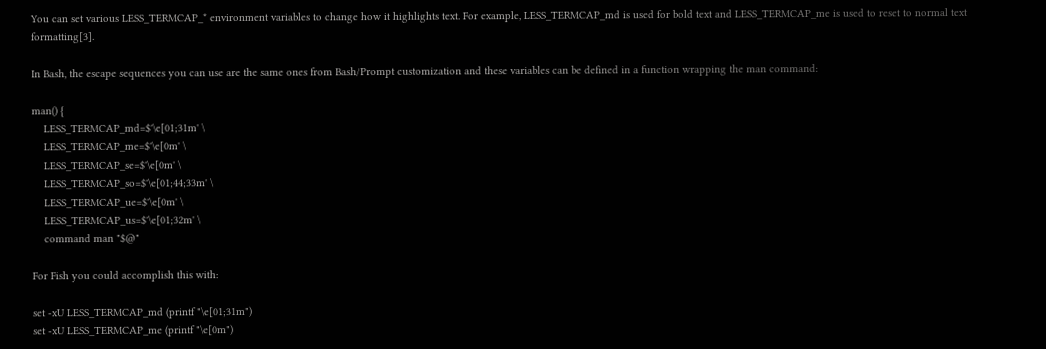You can set various LESS_TERMCAP_* environment variables to change how it highlights text. For example, LESS_TERMCAP_md is used for bold text and LESS_TERMCAP_me is used to reset to normal text formatting[3].

In Bash, the escape sequences you can use are the same ones from Bash/Prompt customization and these variables can be defined in a function wrapping the man command:

man() {
    LESS_TERMCAP_md=$'\e[01;31m' \
    LESS_TERMCAP_me=$'\e[0m' \
    LESS_TERMCAP_se=$'\e[0m' \
    LESS_TERMCAP_so=$'\e[01;44;33m' \
    LESS_TERMCAP_ue=$'\e[0m' \
    LESS_TERMCAP_us=$'\e[01;32m' \
    command man "$@"

For Fish you could accomplish this with:

set -xU LESS_TERMCAP_md (printf "\e[01;31m")
set -xU LESS_TERMCAP_me (printf "\e[0m")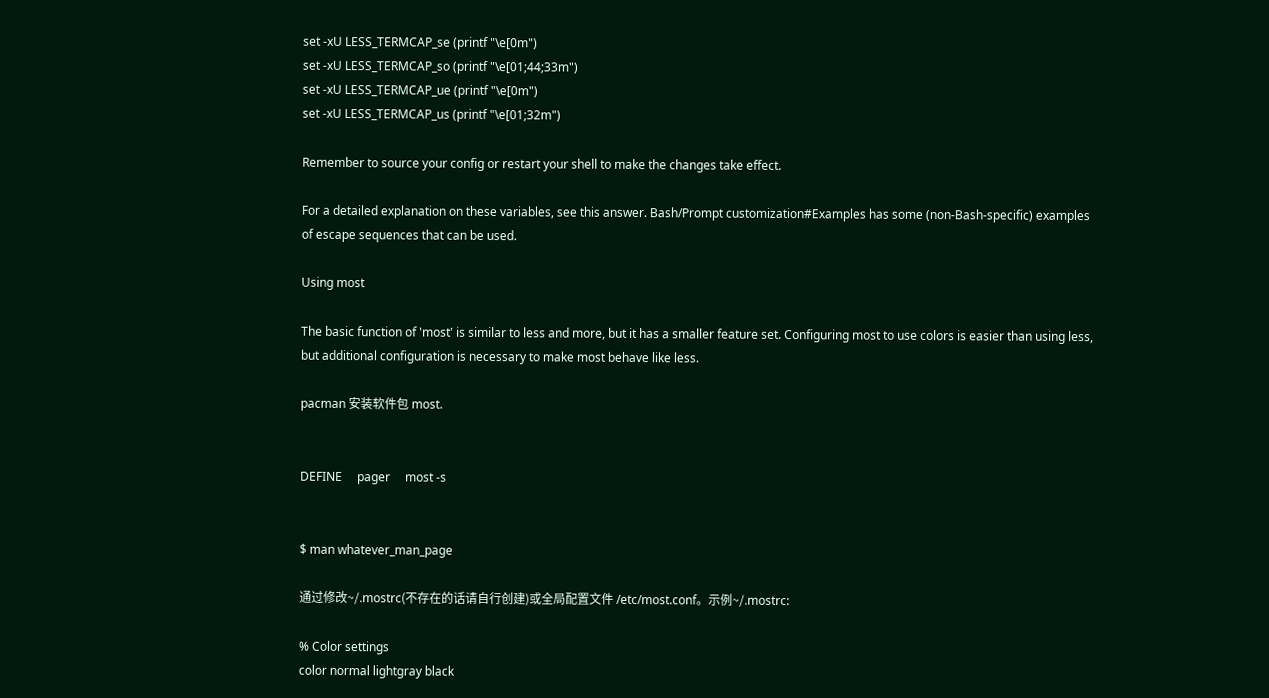set -xU LESS_TERMCAP_se (printf "\e[0m")
set -xU LESS_TERMCAP_so (printf "\e[01;44;33m")
set -xU LESS_TERMCAP_ue (printf "\e[0m")
set -xU LESS_TERMCAP_us (printf "\e[01;32m")

Remember to source your config or restart your shell to make the changes take effect.

For a detailed explanation on these variables, see this answer. Bash/Prompt customization#Examples has some (non-Bash-specific) examples of escape sequences that can be used.

Using most

The basic function of 'most' is similar to less and more, but it has a smaller feature set. Configuring most to use colors is easier than using less, but additional configuration is necessary to make most behave like less.

pacman 安装软件包 most.


DEFINE     pager     most -s


$ man whatever_man_page

通过修改~/.mostrc(不存在的话请自行创建)或全局配置文件 /etc/most.conf。示例~/.mostrc:

% Color settings
color normal lightgray black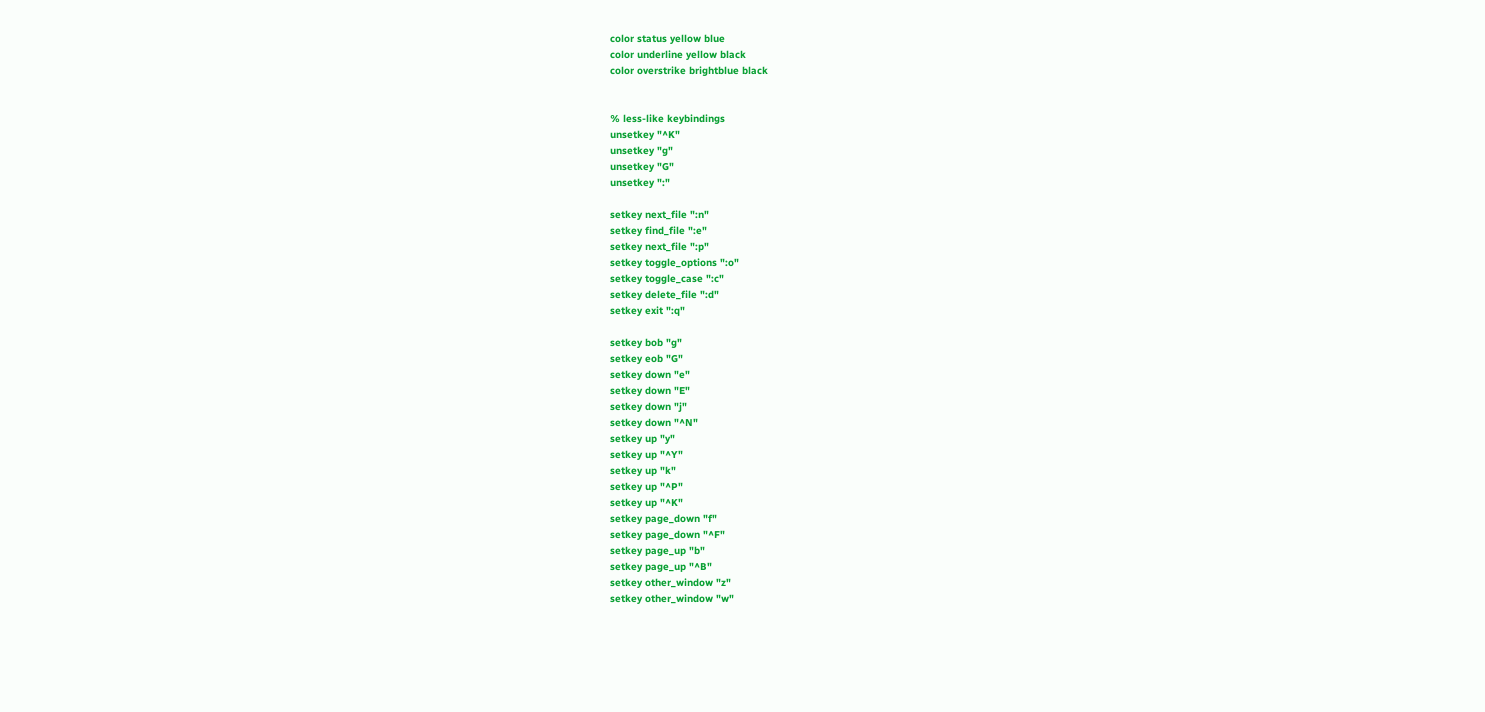color status yellow blue
color underline yellow black
color overstrike brightblue black


% less-like keybindings
unsetkey "^K"
unsetkey "g"
unsetkey "G"
unsetkey ":"

setkey next_file ":n"
setkey find_file ":e"
setkey next_file ":p"
setkey toggle_options ":o"
setkey toggle_case ":c"
setkey delete_file ":d"
setkey exit ":q"

setkey bob "g"
setkey eob "G"
setkey down "e"
setkey down "E"
setkey down "j"
setkey down "^N"
setkey up "y"
setkey up "^Y"
setkey up "k"
setkey up "^P"
setkey up "^K"
setkey page_down "f"
setkey page_down "^F"
setkey page_up "b"
setkey page_up "^B"
setkey other_window "z"
setkey other_window "w"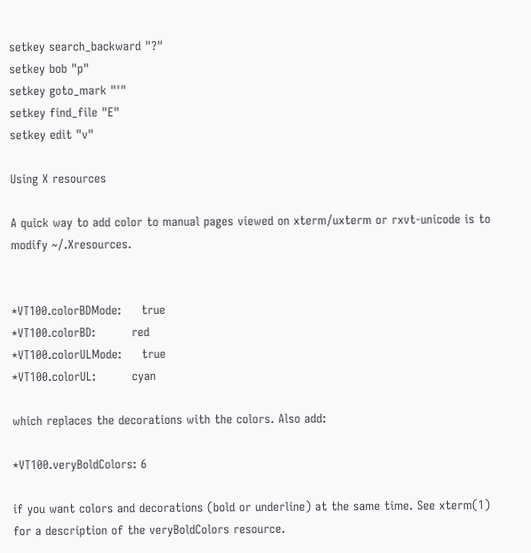setkey search_backward "?"
setkey bob "p"
setkey goto_mark "'"
setkey find_file "E"
setkey edit "v"

Using X resources

A quick way to add color to manual pages viewed on xterm/uxterm or rxvt-unicode is to modify ~/.Xresources.


*VT100.colorBDMode:     true
*VT100.colorBD:         red
*VT100.colorULMode:     true
*VT100.colorUL:         cyan

which replaces the decorations with the colors. Also add:

*VT100.veryBoldColors: 6

if you want colors and decorations (bold or underline) at the same time. See xterm(1) for a description of the veryBoldColors resource.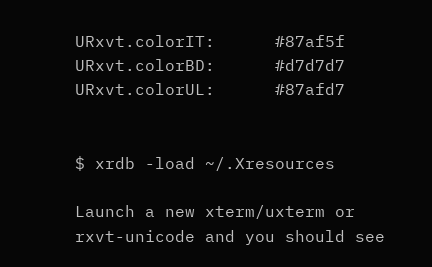URxvt.colorIT:      #87af5f
URxvt.colorBD:      #d7d7d7
URxvt.colorUL:      #87afd7


$ xrdb -load ~/.Xresources

Launch a new xterm/uxterm or rxvt-unicode and you should see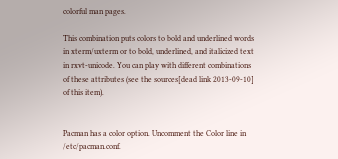colorful man pages.

This combination puts colors to bold and underlined words in xterm/uxterm or to bold, underlined, and italicized text in rxvt-unicode. You can play with different combinations of these attributes (see the sources[dead link 2013-09-10] of this item).


Pacman has a color option. Uncomment the Color line in /etc/pacman.conf.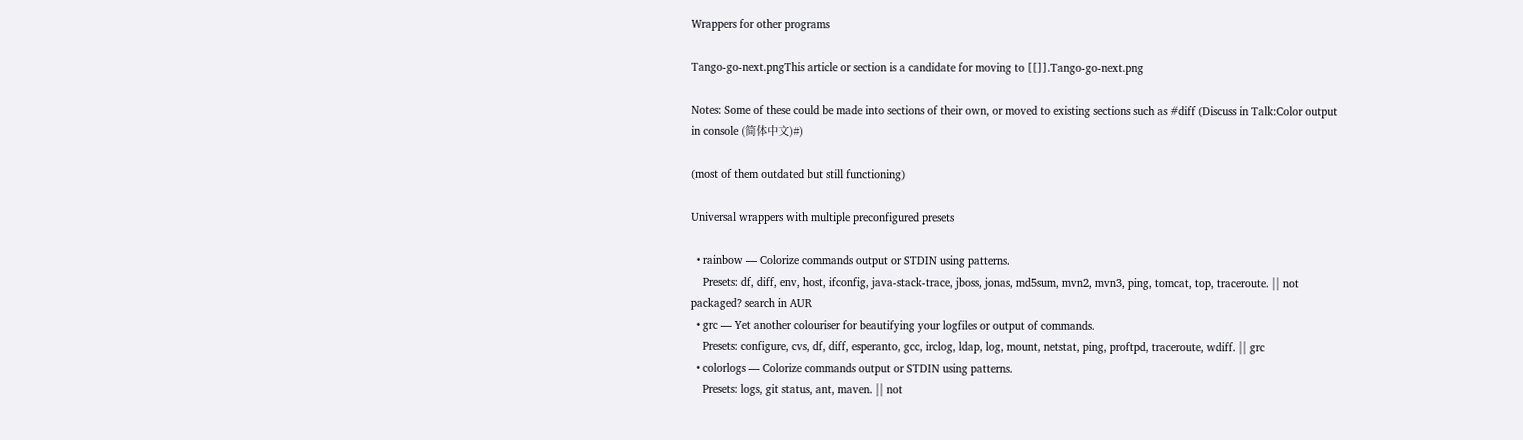Wrappers for other programs

Tango-go-next.pngThis article or section is a candidate for moving to [[]].Tango-go-next.png

Notes: Some of these could be made into sections of their own, or moved to existing sections such as #diff (Discuss in Talk:Color output in console (简体中文)#)

(most of them outdated but still functioning)

Universal wrappers with multiple preconfigured presets

  • rainbow — Colorize commands output or STDIN using patterns.
    Presets: df, diff, env, host, ifconfig, java-stack-trace, jboss, jonas, md5sum, mvn2, mvn3, ping, tomcat, top, traceroute. || not packaged? search in AUR
  • grc — Yet another colouriser for beautifying your logfiles or output of commands.
    Presets: configure, cvs, df, diff, esperanto, gcc, irclog, ldap, log, mount, netstat, ping, proftpd, traceroute, wdiff. || grc
  • colorlogs — Colorize commands output or STDIN using patterns.
    Presets: logs, git status, ant, maven. || not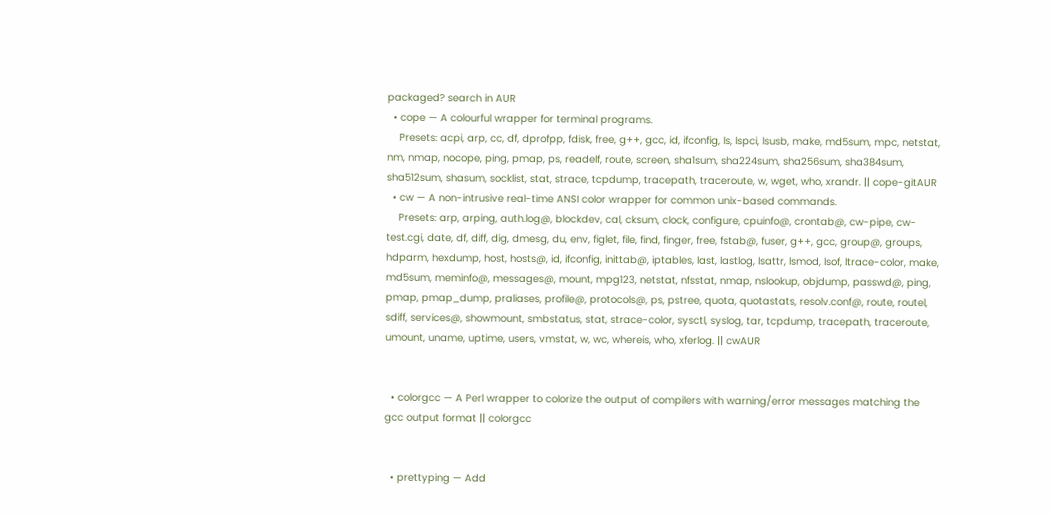packaged? search in AUR
  • cope — A colourful wrapper for terminal programs.
    Presets: acpi, arp, cc, df, dprofpp, fdisk, free, g++, gcc, id, ifconfig, ls, lspci, lsusb, make, md5sum, mpc, netstat, nm, nmap, nocope, ping, pmap, ps, readelf, route, screen, sha1sum, sha224sum, sha256sum, sha384sum, sha512sum, shasum, socklist, stat, strace, tcpdump, tracepath, traceroute, w, wget, who, xrandr. || cope-gitAUR
  • cw — A non-intrusive real-time ANSI color wrapper for common unix-based commands.
    Presets: arp, arping, auth.log@, blockdev, cal, cksum, clock, configure, cpuinfo@, crontab@, cw-pipe, cw-test.cgi, date, df, diff, dig, dmesg, du, env, figlet, file, find, finger, free, fstab@, fuser, g++, gcc, group@, groups, hdparm, hexdump, host, hosts@, id, ifconfig, inittab@, iptables, last, lastlog, lsattr, lsmod, lsof, ltrace-color, make, md5sum, meminfo@, messages@, mount, mpg123, netstat, nfsstat, nmap, nslookup, objdump, passwd@, ping, pmap, pmap_dump, praliases, profile@, protocols@, ps, pstree, quota, quotastats, resolv.conf@, route, routel, sdiff, services@, showmount, smbstatus, stat, strace-color, sysctl, syslog, tar, tcpdump, tracepath, traceroute, umount, uname, uptime, users, vmstat, w, wc, whereis, who, xferlog. || cwAUR


  • colorgcc — A Perl wrapper to colorize the output of compilers with warning/error messages matching the gcc output format || colorgcc


  • prettyping — Add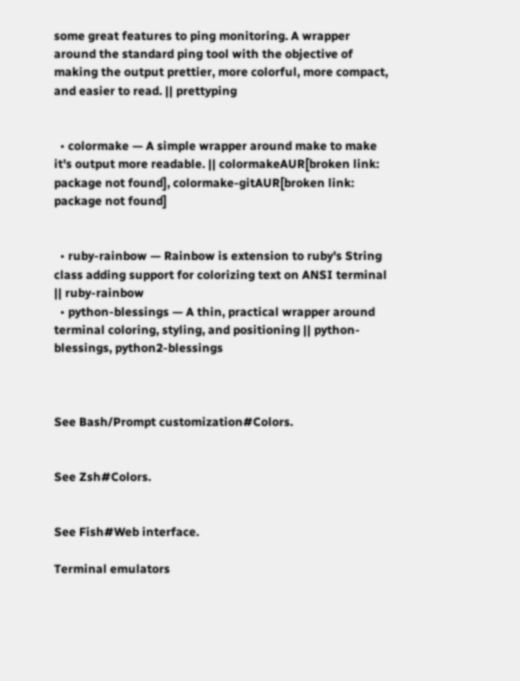some great features to ping monitoring. A wrapper around the standard ping tool with the objective of making the output prettier, more colorful, more compact, and easier to read. || prettyping


  • colormake — A simple wrapper around make to make it's output more readable. || colormakeAUR[broken link: package not found], colormake-gitAUR[broken link: package not found]


  • ruby-rainbow — Rainbow is extension to ruby's String class adding support for colorizing text on ANSI terminal || ruby-rainbow
  • python-blessings — A thin, practical wrapper around terminal coloring, styling, and positioning || python-blessings, python2-blessings



See Bash/Prompt customization#Colors.


See Zsh#Colors.


See Fish#Web interface.

Terminal emulators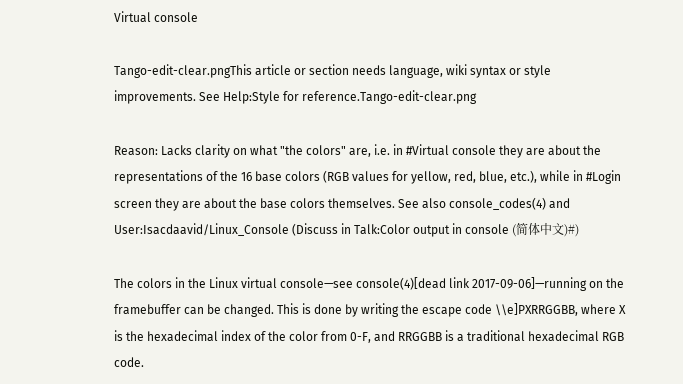Virtual console

Tango-edit-clear.pngThis article or section needs language, wiki syntax or style improvements. See Help:Style for reference.Tango-edit-clear.png

Reason: Lacks clarity on what "the colors" are, i.e. in #Virtual console they are about the representations of the 16 base colors (RGB values for yellow, red, blue, etc.), while in #Login screen they are about the base colors themselves. See also console_codes(4) and User:Isacdaavid/Linux_Console (Discuss in Talk:Color output in console (简体中文)#)

The colors in the Linux virtual console—see console(4)[dead link 2017-09-06]—running on the framebuffer can be changed. This is done by writing the escape code \\e]PXRRGGBB, where X is the hexadecimal index of the color from 0-F, and RRGGBB is a traditional hexadecimal RGB code.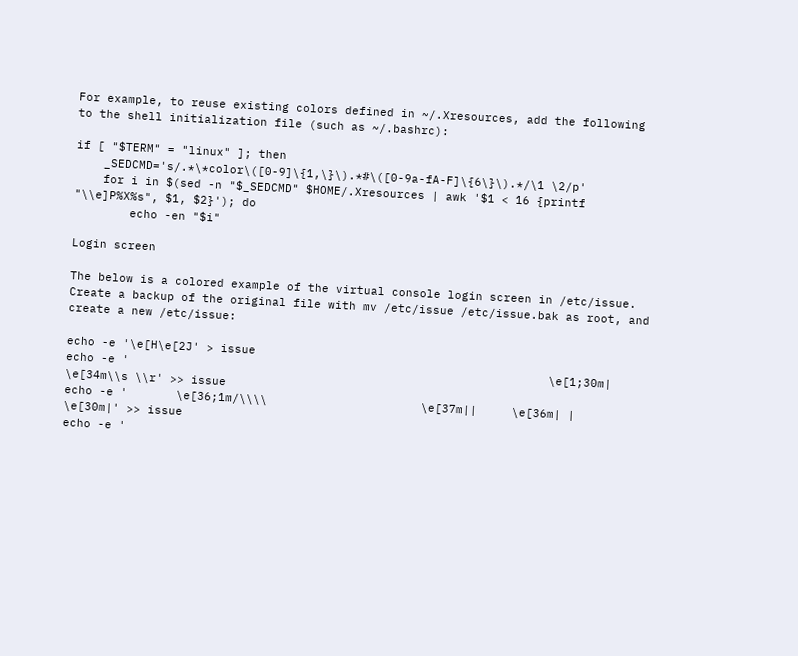For example, to reuse existing colors defined in ~/.Xresources, add the following to the shell initialization file (such as ~/.bashrc):

if [ "$TERM" = "linux" ]; then
    _SEDCMD='s/.*\*color\([0-9]\{1,\}\).*#\([0-9a-fA-F]\{6\}\).*/\1 \2/p'
    for i in $(sed -n "$_SEDCMD" $HOME/.Xresources | awk '$1 < 16 {printf "\\e]P%X%s", $1, $2}'); do
        echo -en "$i"

Login screen

The below is a colored example of the virtual console login screen in /etc/issue. Create a backup of the original file with mv /etc/issue /etc/issue.bak as root, and create a new /etc/issue:

echo -e '\e[H\e[2J' > issue
echo -e '                                                            \e[1;30m| \e[34m\\s \\r' >> issue
echo -e '       \e[36;1m/\\\\                      \e[37m||     \e[36m| |                   \e[30m|' >> issue
echo -e '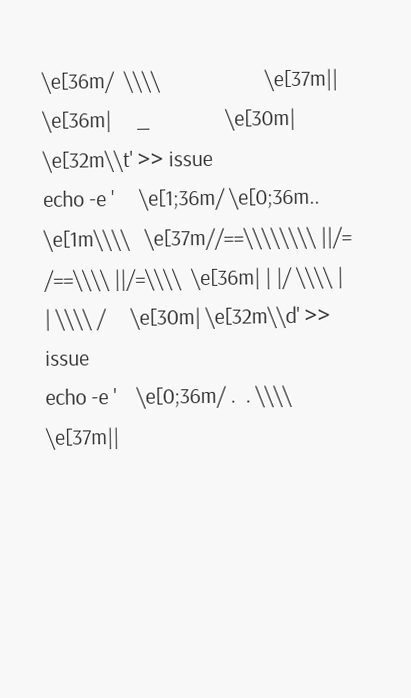\e[36m/  \\\\                     \e[37m||     \e[36m|     _               \e[30m| \e[32m\\t' >> issue
echo -e '     \e[1;36m/ \e[0;36m.. \e[1m\\\\   \e[37m//==\\\\\\\\ ||/= /==\\\\ ||/=\\\\  \e[36m| | |/ \\\\ |  | \\\\ /     \e[30m| \e[32m\\d' >> issue
echo -e '    \e[0;36m/ .  . \\\\  \e[37m||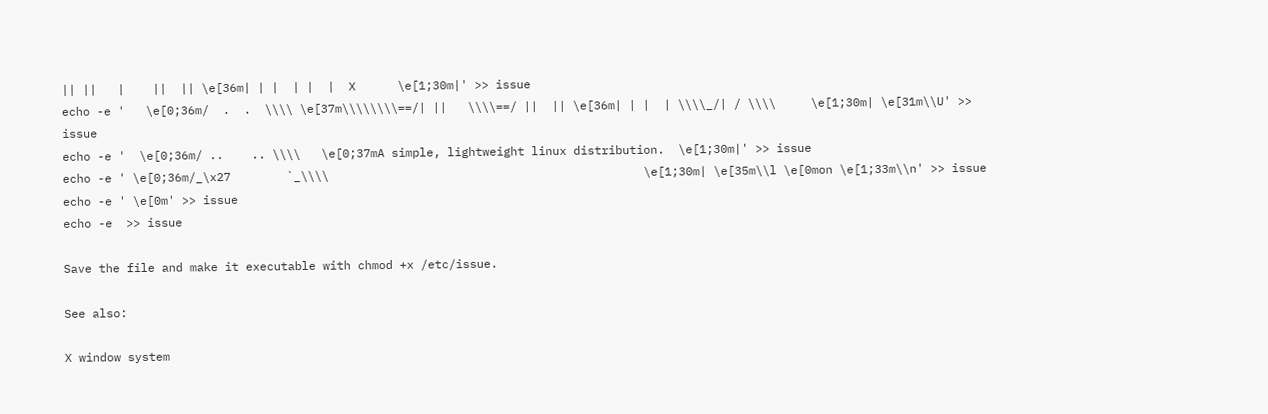|| ||   |    ||  || \e[36m| | |  | |  |  X      \e[1;30m|' >> issue
echo -e '   \e[0;36m/  .  .  \\\\ \e[37m\\\\\\\\==/| ||   \\\\==/ ||  || \e[36m| | |  | \\\\_/| / \\\\     \e[1;30m| \e[31m\\U' >> issue
echo -e '  \e[0;36m/ ..    .. \\\\   \e[0;37mA simple, lightweight linux distribution.  \e[1;30m|' >> issue
echo -e ' \e[0;36m/_\x27        `_\\\\                                             \e[1;30m| \e[35m\\l \e[0mon \e[1;33m\\n' >> issue
echo -e ' \e[0m' >> issue
echo -e  >> issue

Save the file and make it executable with chmod +x /etc/issue.

See also:

X window system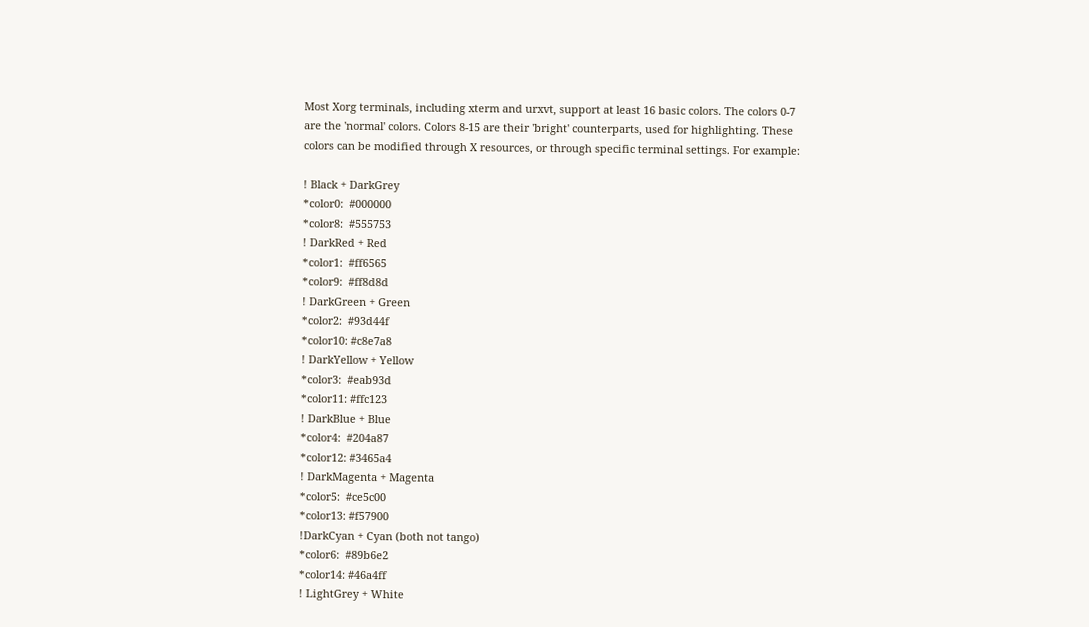Most Xorg terminals, including xterm and urxvt, support at least 16 basic colors. The colors 0-7 are the 'normal' colors. Colors 8-15 are their 'bright' counterparts, used for highlighting. These colors can be modified through X resources, or through specific terminal settings. For example:

! Black + DarkGrey
*color0:  #000000
*color8:  #555753
! DarkRed + Red
*color1:  #ff6565
*color9:  #ff8d8d
! DarkGreen + Green
*color2:  #93d44f
*color10: #c8e7a8
! DarkYellow + Yellow
*color3:  #eab93d
*color11: #ffc123
! DarkBlue + Blue
*color4:  #204a87
*color12: #3465a4
! DarkMagenta + Magenta
*color5:  #ce5c00
*color13: #f57900
!DarkCyan + Cyan (both not tango)
*color6:  #89b6e2
*color14: #46a4ff
! LightGrey + White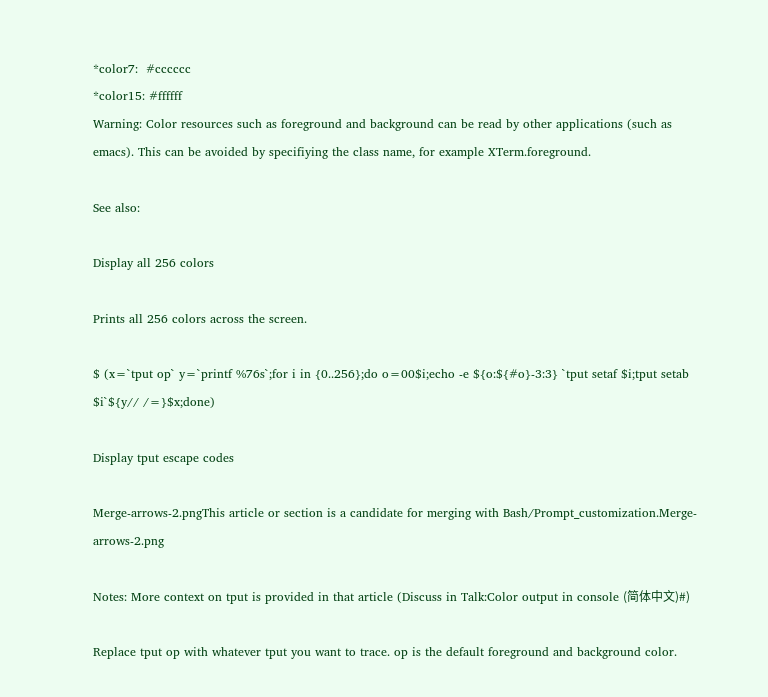*color7:  #cccccc
*color15: #ffffff
Warning: Color resources such as foreground and background can be read by other applications (such as emacs). This can be avoided by specifiying the class name, for example XTerm.foreground.

See also:

Display all 256 colors

Prints all 256 colors across the screen.

$ (x=`tput op` y=`printf %76s`;for i in {0..256};do o=00$i;echo -e ${o:${#o}-3:3} `tput setaf $i;tput setab $i`${y// /=}$x;done)

Display tput escape codes

Merge-arrows-2.pngThis article or section is a candidate for merging with Bash/Prompt_customization.Merge-arrows-2.png

Notes: More context on tput is provided in that article (Discuss in Talk:Color output in console (简体中文)#)

Replace tput op with whatever tput you want to trace. op is the default foreground and background color.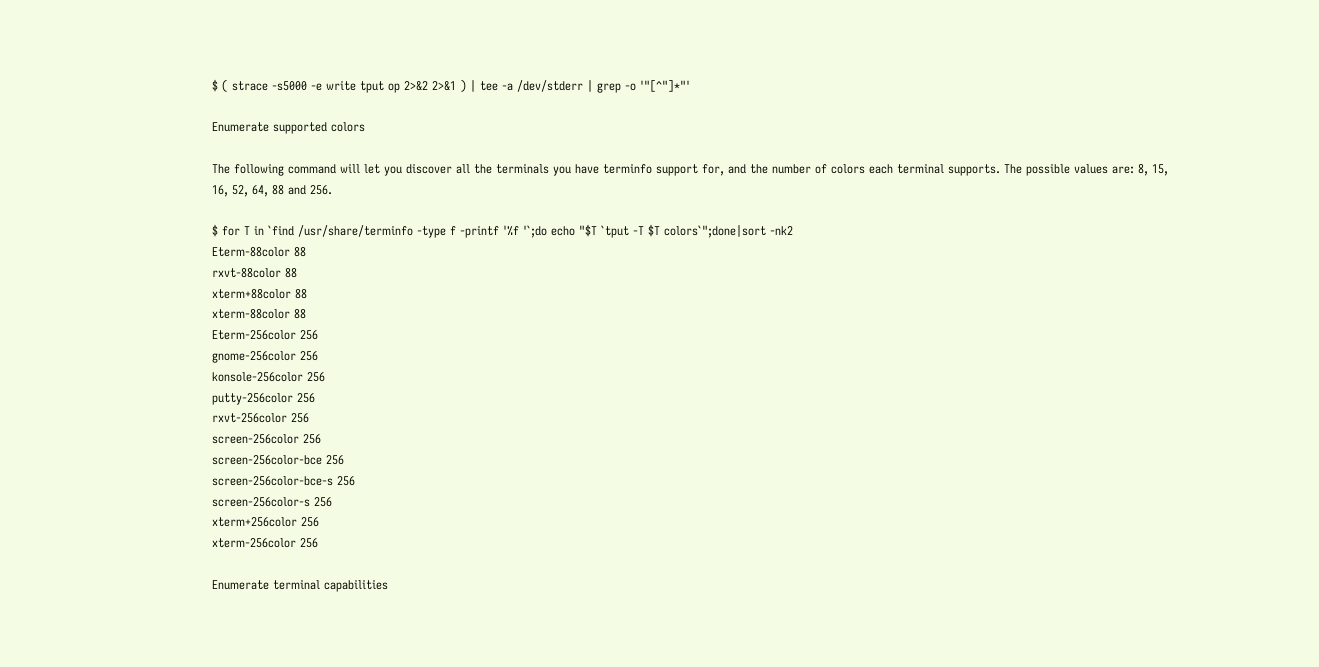$ ( strace -s5000 -e write tput op 2>&2 2>&1 ) | tee -a /dev/stderr | grep -o '"[^"]*"'

Enumerate supported colors

The following command will let you discover all the terminals you have terminfo support for, and the number of colors each terminal supports. The possible values are: 8, 15, 16, 52, 64, 88 and 256.

$ for T in `find /usr/share/terminfo -type f -printf '%f '`;do echo "$T `tput -T $T colors`";done|sort -nk2
Eterm-88color 88
rxvt-88color 88
xterm+88color 88
xterm-88color 88
Eterm-256color 256
gnome-256color 256
konsole-256color 256
putty-256color 256
rxvt-256color 256
screen-256color 256
screen-256color-bce 256
screen-256color-bce-s 256
screen-256color-s 256
xterm+256color 256
xterm-256color 256

Enumerate terminal capabilities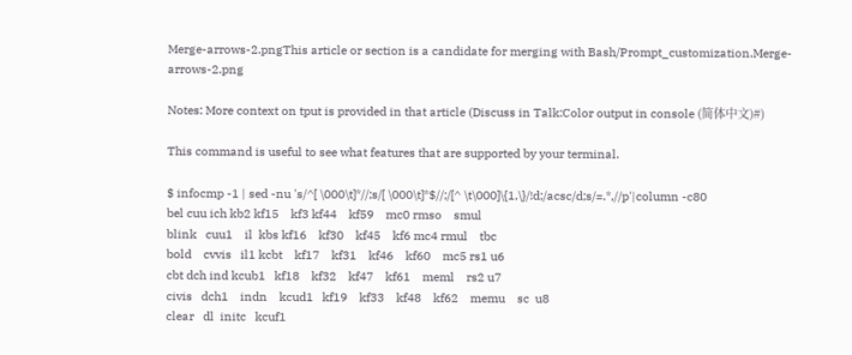Merge-arrows-2.pngThis article or section is a candidate for merging with Bash/Prompt_customization.Merge-arrows-2.png

Notes: More context on tput is provided in that article (Discuss in Talk:Color output in console (简体中文)#)

This command is useful to see what features that are supported by your terminal.

$ infocmp -1 | sed -nu 's/^[ \000\t]*//;s/[ \000\t]*$//;/[^ \t\000]\{1,\}/!d;/acsc/d;s/=.*,//p'|column -c80
bel cuu ich kb2 kf15    kf3 kf44    kf59    mc0 rmso    smul
blink   cuu1    il  kbs kf16    kf30    kf45    kf6 mc4 rmul    tbc
bold    cvvis   il1 kcbt    kf17    kf31    kf46    kf60    mc5 rs1 u6
cbt dch ind kcub1   kf18    kf32    kf47    kf61    meml    rs2 u7
civis   dch1    indn    kcud1   kf19    kf33    kf48    kf62    memu    sc  u8
clear   dl  initc   kcuf1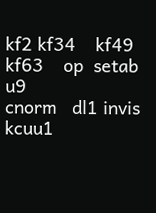kf2 kf34    kf49    kf63    op  setab   u9
cnorm   dl1 invis   kcuu1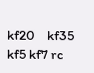kf20    kf35    kf5 kf7 rc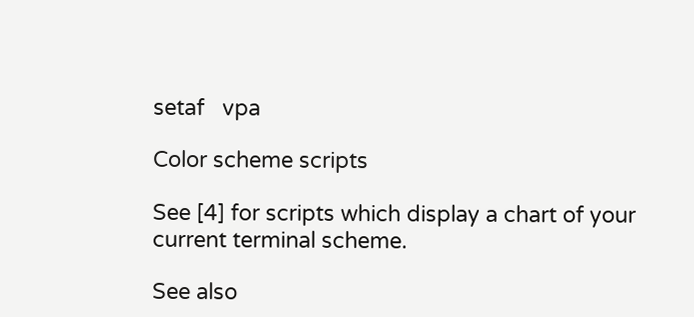setaf   vpa

Color scheme scripts

See [4] for scripts which display a chart of your current terminal scheme.

See also